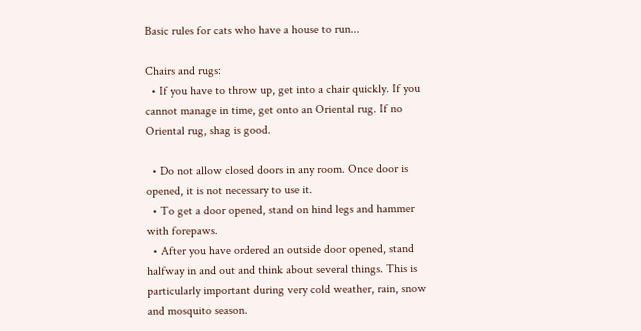Basic rules for cats who have a house to run...

Chairs and rugs:
  • If you have to throw up, get into a chair quickly. If you cannot manage in time, get onto an Oriental rug. If no Oriental rug, shag is good.

  • Do not allow closed doors in any room. Once door is opened, it is not necessary to use it.
  • To get a door opened, stand on hind legs and hammer with forepaws.
  • After you have ordered an outside door opened, stand halfway in and out and think about several things. This is particularly important during very cold weather, rain, snow and mosquito season.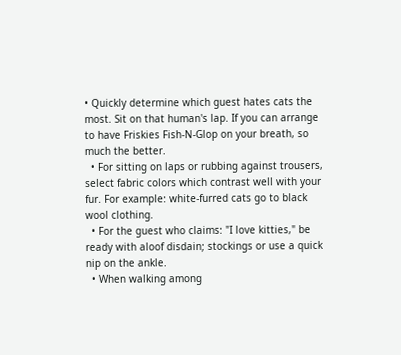• Quickly determine which guest hates cats the most. Sit on that human's lap. If you can arrange to have Friskies Fish-N-Glop on your breath, so much the better.
  • For sitting on laps or rubbing against trousers, select fabric colors which contrast well with your fur. For example: white-furred cats go to black wool clothing.
  • For the guest who claims: "I love kitties," be ready with aloof disdain; stockings or use a quick nip on the ankle.
  • When walking among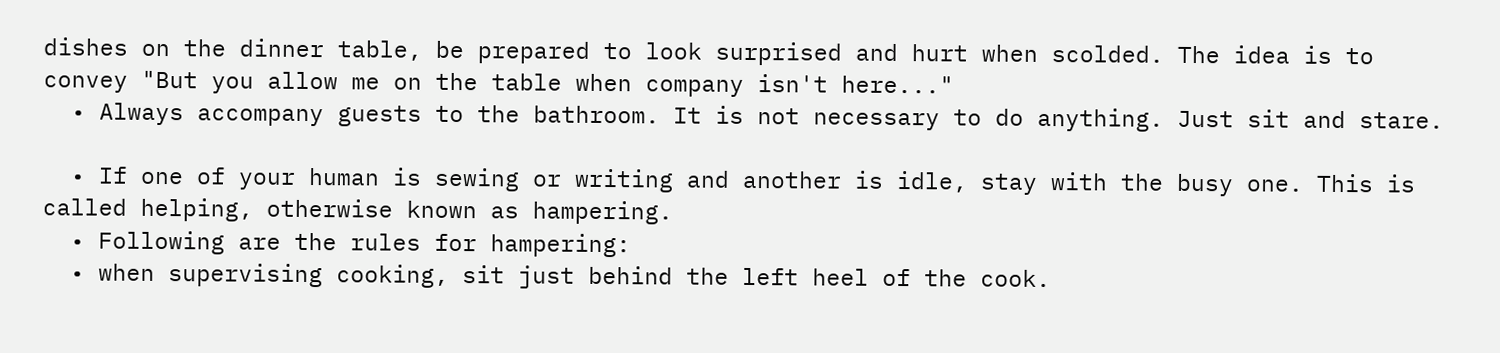dishes on the dinner table, be prepared to look surprised and hurt when scolded. The idea is to convey "But you allow me on the table when company isn't here..."
  • Always accompany guests to the bathroom. It is not necessary to do anything. Just sit and stare.

  • If one of your human is sewing or writing and another is idle, stay with the busy one. This is called helping, otherwise known as hampering.
  • Following are the rules for hampering:
  • when supervising cooking, sit just behind the left heel of the cook.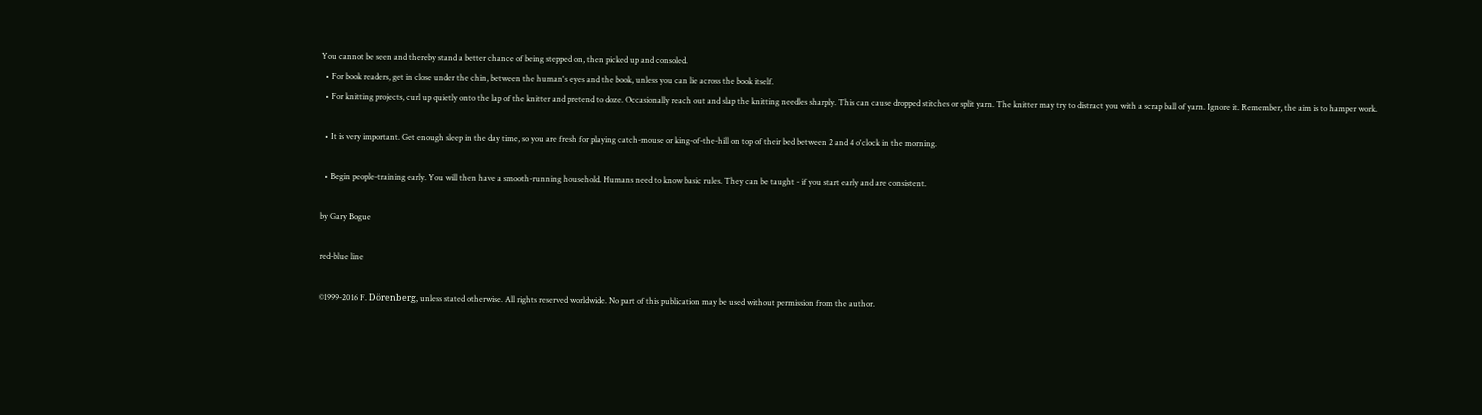You cannot be seen and thereby stand a better chance of being stepped on, then picked up and consoled.
  • For book readers, get in close under the chin, between the human's eyes and the book, unless you can lie across the book itself.
  • For knitting projects, curl up quietly onto the lap of the knitter and pretend to doze. Occasionally reach out and slap the knitting needles sharply. This can cause dropped stitches or split yarn. The knitter may try to distract you with a scrap ball of yarn. Ignore it. Remember, the aim is to hamper work.

  • It is very important. Get enough sleep in the day time, so you are fresh for playing catch-mouse or king-of-the-hill on top of their bed between 2 and 4 o'clock in the morning.

  • Begin people-training early. You will then have a smooth-running household. Humans need to know basic rules. They can be taught - if you start early and are consistent.

by Gary Bogue

red-blue line

©1999-2016 F. Dörenberg, unless stated otherwise. All rights reserved worldwide. No part of this publication may be used without permission from the author.